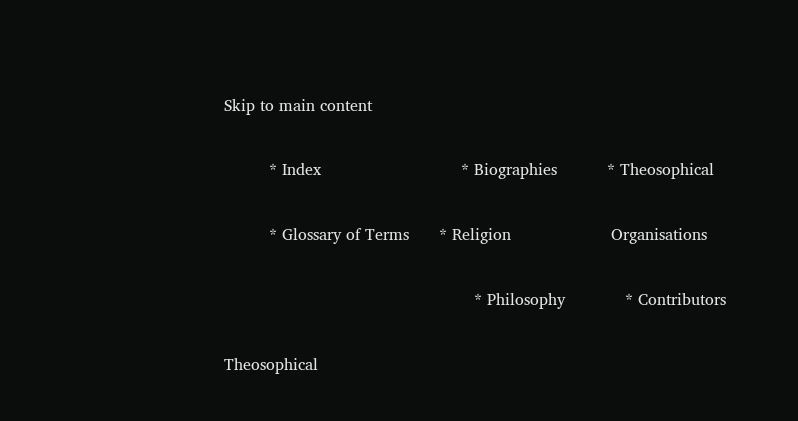Skip to main content

         * Index                            * Biographies          * Theosophical

         * Glossary of Terms      * Religion                    Organisations

                                                  * Philosophy            * Contributors

Theosophical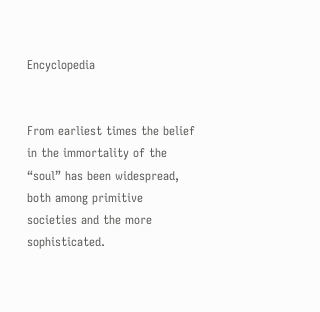Encyclopedia


From earliest times the belief in the immortality of the “soul” has been widespread, both among primitive societies and the more sophisticated.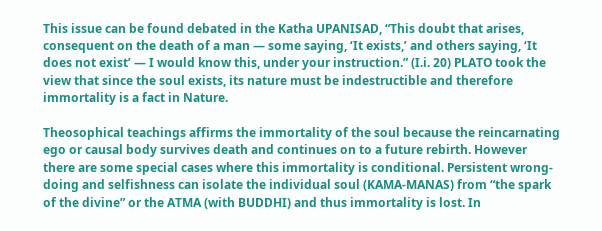This issue can be found debated in the Katha UPANISAD, “This doubt that arises, consequent on the death of a man — some saying, ‘It exists,’ and others saying, ‘It does not exist’ — I would know this, under your instruction.” (I.i. 20) PLATO took the view that since the soul exists, its nature must be indestructible and therefore immortality is a fact in Nature.

Theosophical teachings affirms the immortality of the soul because the reincarnating ego or causal body survives death and continues on to a future rebirth. However there are some special cases where this immortality is conditional. Persistent wrong-doing and selfishness can isolate the individual soul (KAMA-MANAS) from “the spark of the divine” or the ATMA (with BUDDHI) and thus immortality is lost. In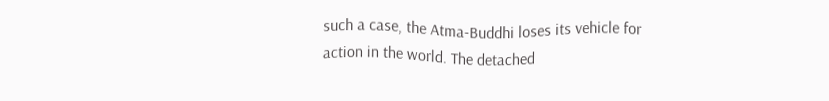such a case, the Atma-Buddhi loses its vehicle for action in the world. The detached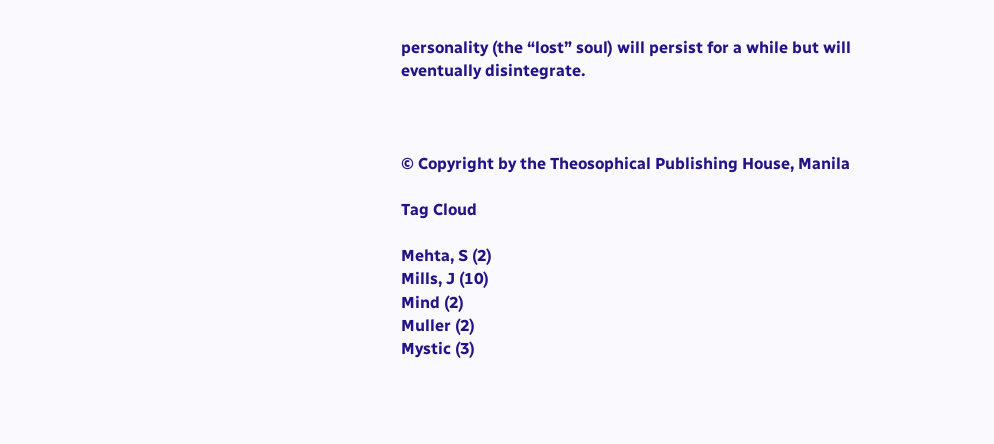personality (the “lost” soul) will persist for a while but will eventually disintegrate.



© Copyright by the Theosophical Publishing House, Manila

Tag Cloud

Mehta, S (2)
Mills, J (10)
Mind (2)
Muller (2)
Mystic (3)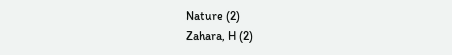Nature (2)
Zahara, H (2)